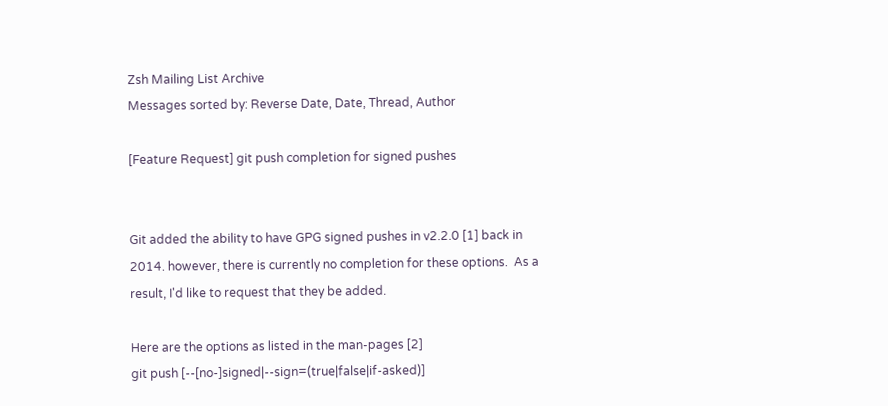Zsh Mailing List Archive
Messages sorted by: Reverse Date, Date, Thread, Author

[Feature Request] git push completion for signed pushes


Git added the ability to have GPG signed pushes in v2.2.0 [1] back in
2014. however, there is currently no completion for these options.  As a
result, I'd like to request that they be added.

Here are the options as listed in the man-pages [2]
git push [--[no-]signed|--sign=(true|false|if-asked)]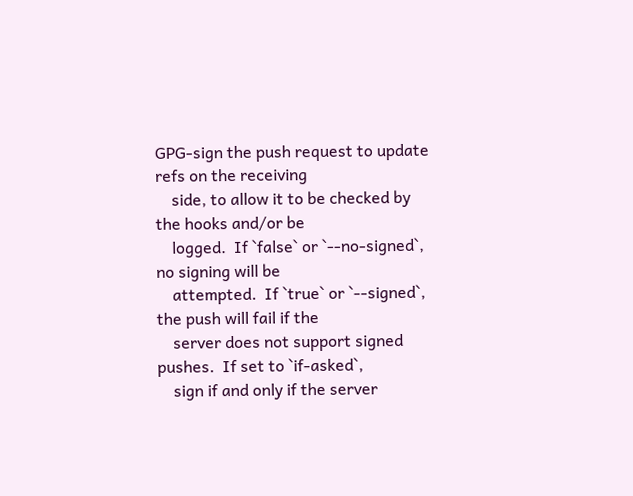GPG-sign the push request to update refs on the receiving
    side, to allow it to be checked by the hooks and/or be
    logged.  If `false` or `--no-signed`, no signing will be
    attempted.  If `true` or `--signed`, the push will fail if the
    server does not support signed pushes.  If set to `if-asked`,
    sign if and only if the server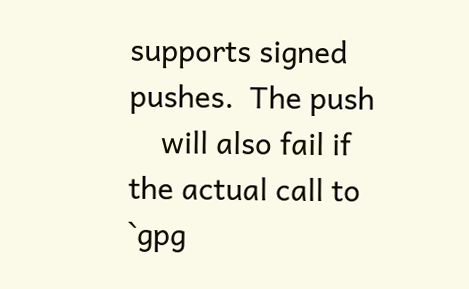supports signed pushes.  The push
    will also fail if the actual call to `gpg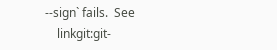--sign` fails.  See
    linkgit:git-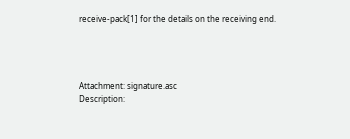receive-pack[1] for the details on the receiving end.




Attachment: signature.asc
Description: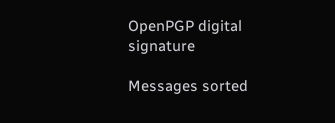OpenPGP digital signature

Messages sorted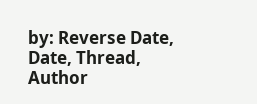by: Reverse Date, Date, Thread, Author